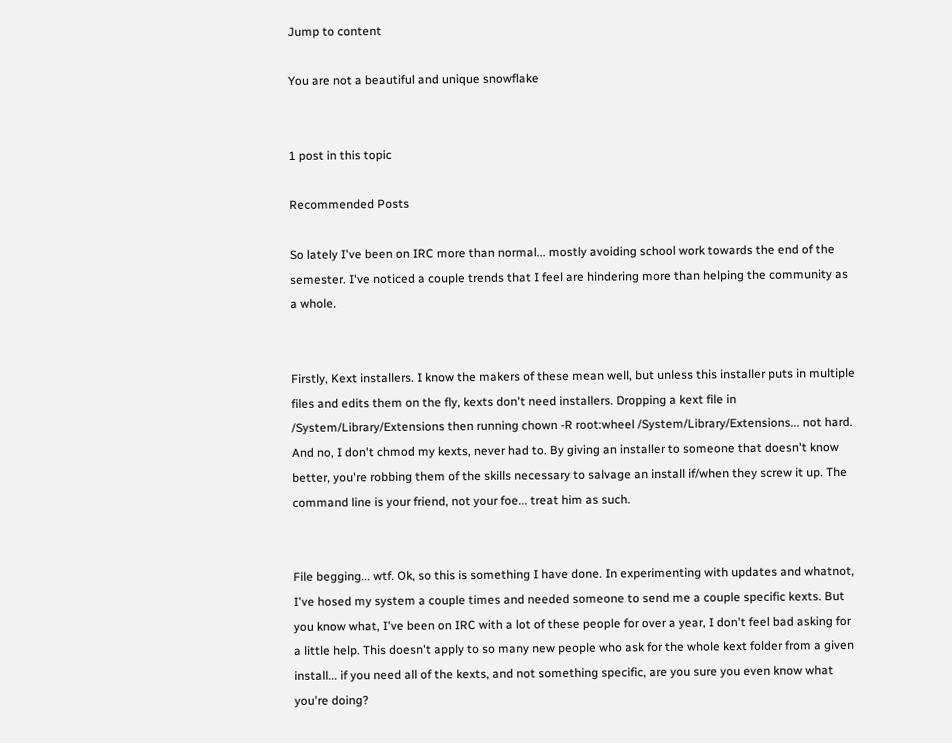Jump to content

You are not a beautiful and unique snowflake


1 post in this topic

Recommended Posts

So lately I've been on IRC more than normal... mostly avoiding school work towards the end of the semester. I've noticed a couple trends that I feel are hindering more than helping the community as a whole.


Firstly, Kext installers. I know the makers of these mean well, but unless this installer puts in multiple files and edits them on the fly, kexts don't need installers. Dropping a kext file in /System/Library/Extensions then running chown -R root:wheel /System/Library/Extensions... not hard. And no, I don't chmod my kexts, never had to. By giving an installer to someone that doesn't know better, you're robbing them of the skills necessary to salvage an install if/when they screw it up. The command line is your friend, not your foe... treat him as such.


File begging... wtf. Ok, so this is something I have done. In experimenting with updates and whatnot, I've hosed my system a couple times and needed someone to send me a couple specific kexts. But you know what, I've been on IRC with a lot of these people for over a year, I don't feel bad asking for a little help. This doesn't apply to so many new people who ask for the whole kext folder from a given install... if you need all of the kexts, and not something specific, are you sure you even know what you're doing?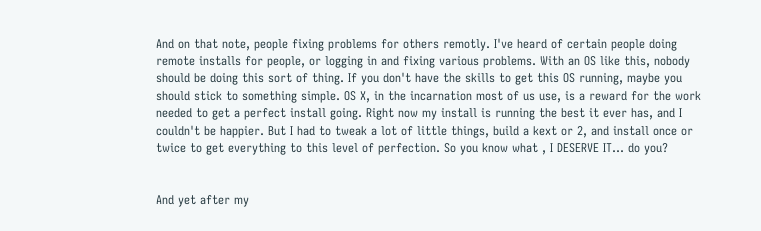And on that note, people fixing problems for others remotly. I've heard of certain people doing remote installs for people, or logging in and fixing various problems. With an OS like this, nobody should be doing this sort of thing. If you don't have the skills to get this OS running, maybe you should stick to something simple. OS X, in the incarnation most of us use, is a reward for the work needed to get a perfect install going. Right now my install is running the best it ever has, and I couldn't be happier. But I had to tweak a lot of little things, build a kext or 2, and install once or twice to get everything to this level of perfection. So you know what , I DESERVE IT... do you?


And yet after my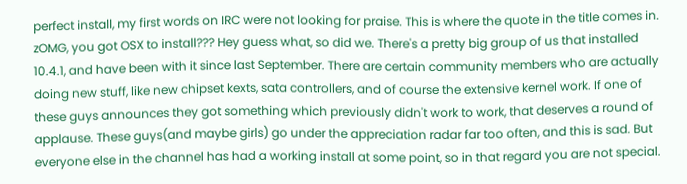perfect install, my first words on IRC were not looking for praise. This is where the quote in the title comes in. zOMG, you got OSX to install??? Hey guess what, so did we. There's a pretty big group of us that installed 10.4.1, and have been with it since last September. There are certain community members who are actually doing new stuff, like new chipset kexts, sata controllers, and of course the extensive kernel work. If one of these guys announces they got something which previously didn't work to work, that deserves a round of applause. These guys(and maybe girls) go under the appreciation radar far too often, and this is sad. But everyone else in the channel has had a working install at some point, so in that regard you are not special.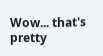Wow... that's pretty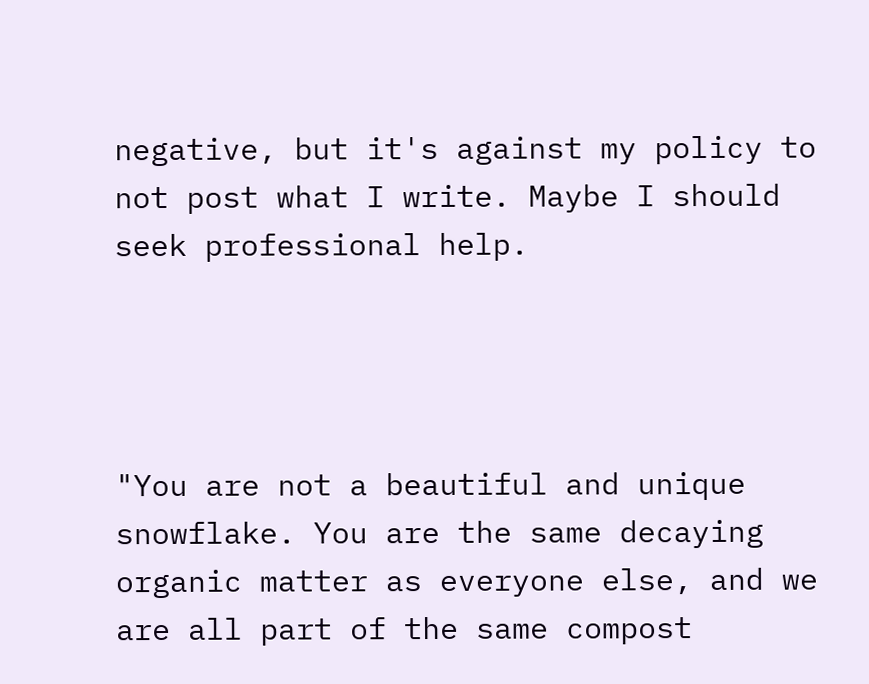negative, but it's against my policy to not post what I write. Maybe I should seek professional help.




"You are not a beautiful and unique snowflake. You are the same decaying organic matter as everyone else, and we are all part of the same compost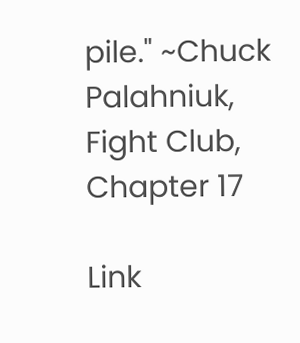pile." ~Chuck Palahniuk, Fight Club, Chapter 17

Link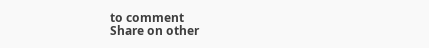to comment
Share on other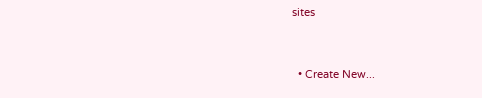sites


  • Create New...